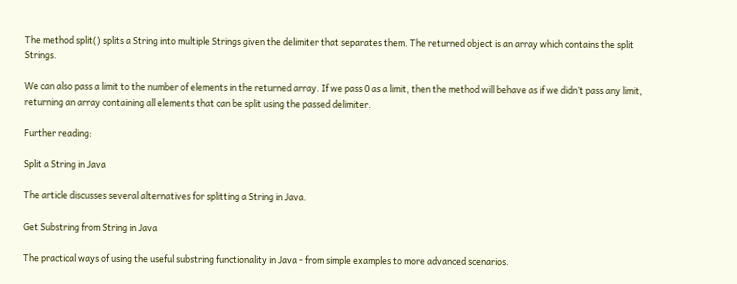The method split() splits a String into multiple Strings given the delimiter that separates them. The returned object is an array which contains the split Strings.

We can also pass a limit to the number of elements in the returned array. If we pass 0 as a limit, then the method will behave as if we didn’t pass any limit, returning an array containing all elements that can be split using the passed delimiter.

Further reading:

Split a String in Java

The article discusses several alternatives for splitting a String in Java.

Get Substring from String in Java

The practical ways of using the useful substring functionality in Java - from simple examples to more advanced scenarios.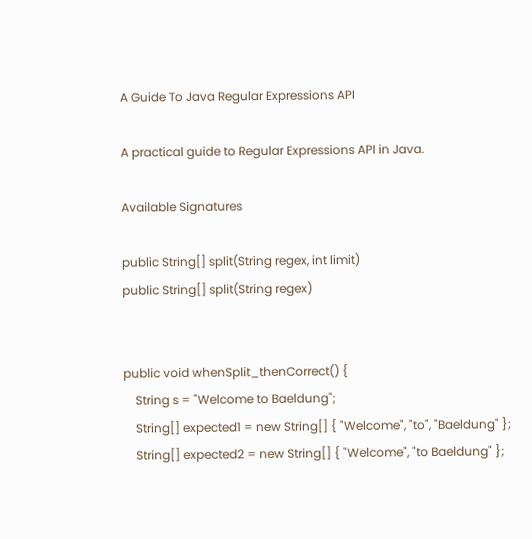A Guide To Java Regular Expressions API

A practical guide to Regular Expressions API in Java.

Available Signatures

public String[] split(String regex, int limit)
public String[] split(String regex)


public void whenSplit_thenCorrect() {
    String s = "Welcome to Baeldung";
    String[] expected1 = new String[] { "Welcome", "to", "Baeldung" };
    String[] expected2 = new String[] { "Welcome", "to Baeldung" };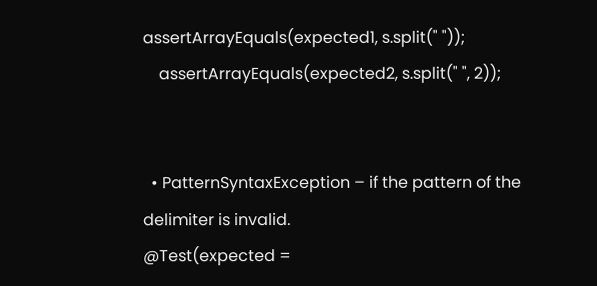assertArrayEquals(expected1, s.split(" "));
    assertArrayEquals(expected2, s.split(" ", 2));


  • PatternSyntaxException – if the pattern of the delimiter is invalid.
@Test(expected =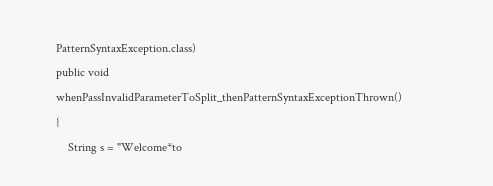PatternSyntaxException.class)
public void whenPassInvalidParameterToSplit_thenPatternSyntaxExceptionThrown() {
    String s = "Welcome*to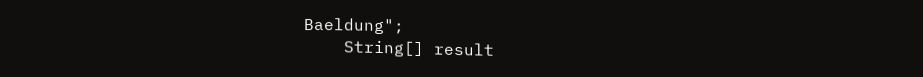Baeldung";
    String[] result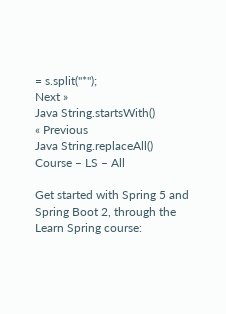= s.split("*");
Next »
Java String.startsWith()
« Previous
Java String.replaceAll()
Course – LS – All

Get started with Spring 5 and Spring Boot 2, through the Learn Spring course: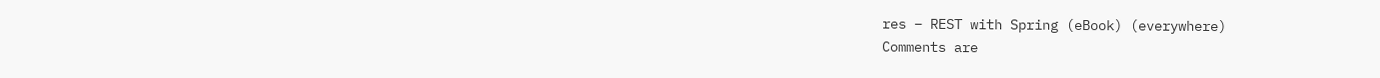res – REST with Spring (eBook) (everywhere)
Comments are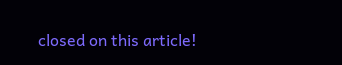closed on this article!